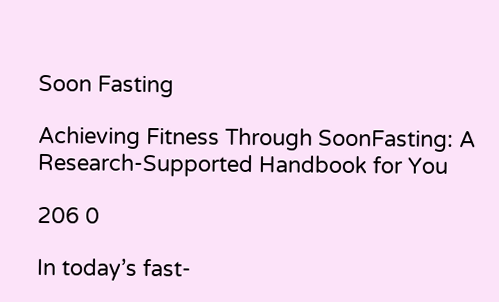Soon Fasting

Achieving Fitness Through SoonFasting: A Research-Supported Handbook for You

206 0

In today’s fast-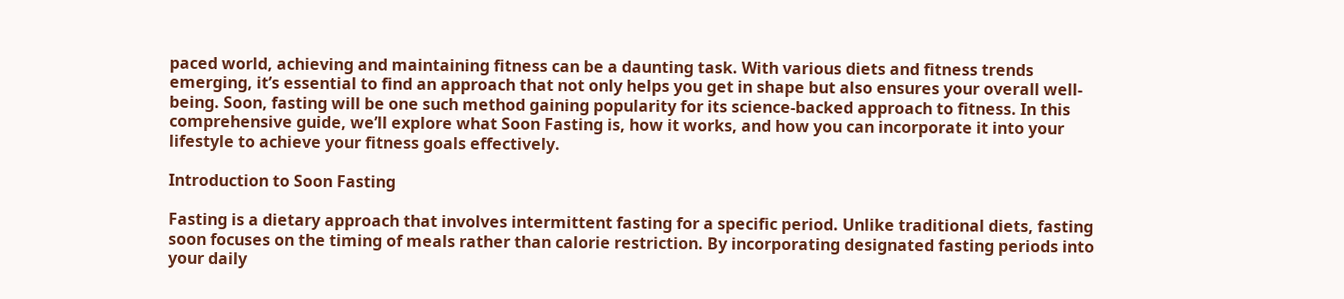paced world, achieving and maintaining fitness can be a daunting task. With various diets and fitness trends emerging, it’s essential to find an approach that not only helps you get in shape but also ensures your overall well-being. Soon, fasting will be one such method gaining popularity for its science-backed approach to fitness. In this comprehensive guide, we’ll explore what Soon Fasting is, how it works, and how you can incorporate it into your lifestyle to achieve your fitness goals effectively.

Introduction to Soon Fasting

Fasting is a dietary approach that involves intermittent fasting for a specific period. Unlike traditional diets, fasting soon focuses on the timing of meals rather than calorie restriction. By incorporating designated fasting periods into your daily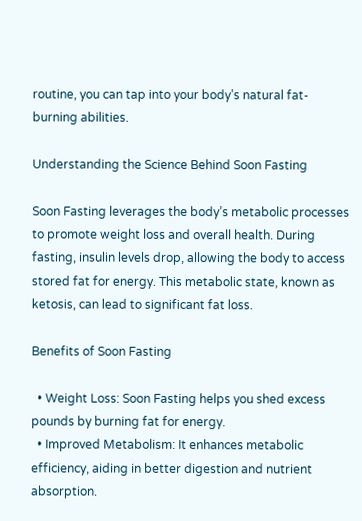routine, you can tap into your body’s natural fat-burning abilities.

Understanding the Science Behind Soon Fasting

Soon Fasting leverages the body’s metabolic processes to promote weight loss and overall health. During fasting, insulin levels drop, allowing the body to access stored fat for energy. This metabolic state, known as ketosis, can lead to significant fat loss.

Benefits of Soon Fasting

  • Weight Loss: Soon Fasting helps you shed excess pounds by burning fat for energy.
  • Improved Metabolism: It enhances metabolic efficiency, aiding in better digestion and nutrient absorption.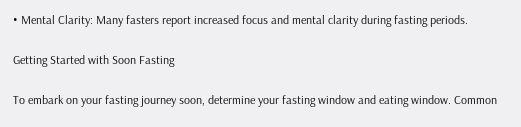• Mental Clarity: Many fasters report increased focus and mental clarity during fasting periods.

Getting Started with Soon Fasting

To embark on your fasting journey soon, determine your fasting window and eating window. Common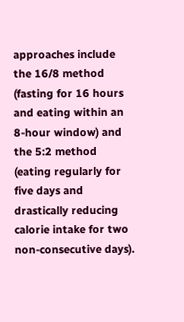approaches include the 16/8 method (fasting for 16 hours and eating within an 8-hour window) and the 5:2 method (eating regularly for five days and drastically reducing calorie intake for two non-consecutive days).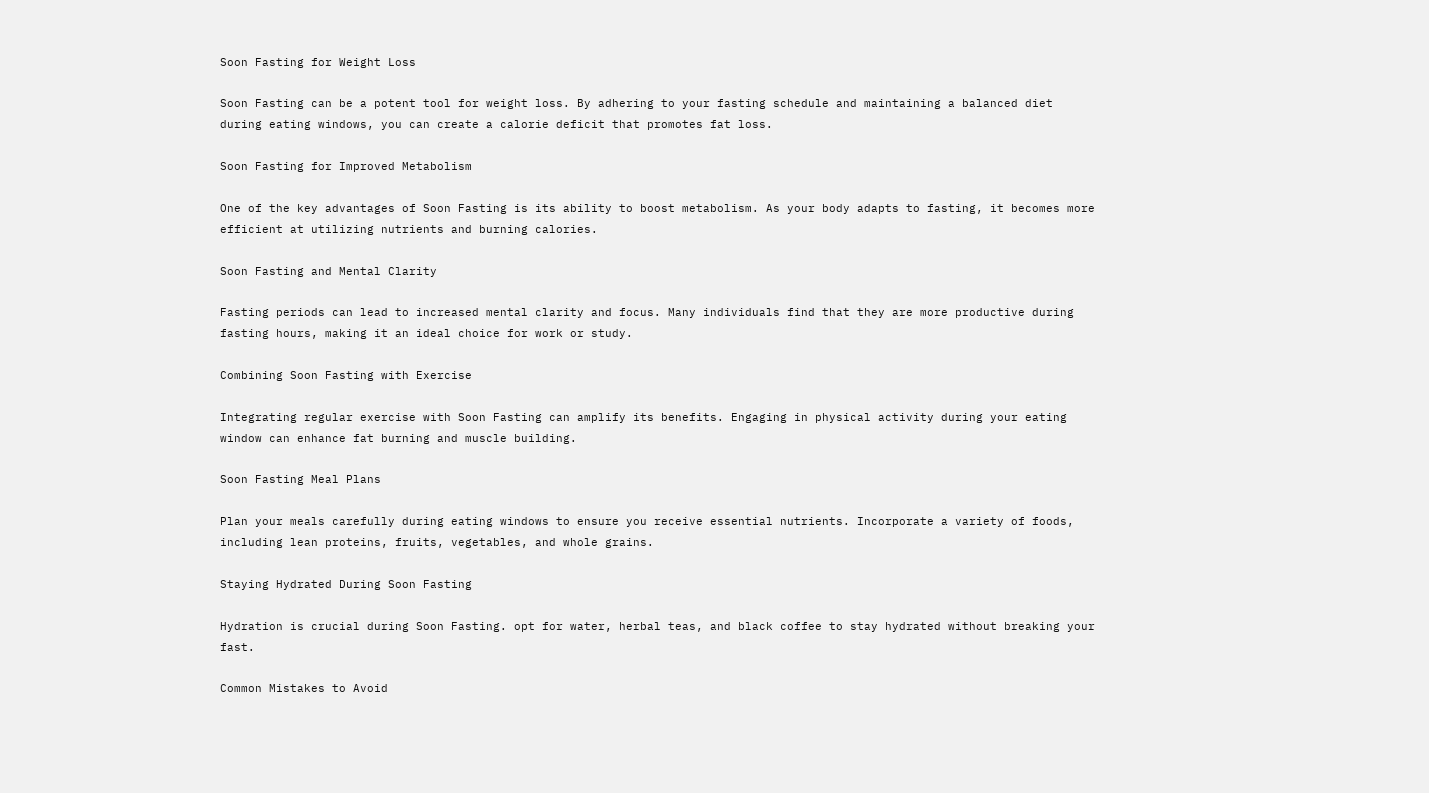Soon Fasting for Weight Loss

Soon Fasting can be a potent tool for weight loss. By adhering to your fasting schedule and maintaining a balanced diet during eating windows, you can create a calorie deficit that promotes fat loss.

Soon Fasting for Improved Metabolism

One of the key advantages of Soon Fasting is its ability to boost metabolism. As your body adapts to fasting, it becomes more efficient at utilizing nutrients and burning calories.

Soon Fasting and Mental Clarity

Fasting periods can lead to increased mental clarity and focus. Many individuals find that they are more productive during fasting hours, making it an ideal choice for work or study.

Combining Soon Fasting with Exercise

Integrating regular exercise with Soon Fasting can amplify its benefits. Engaging in physical activity during your eating window can enhance fat burning and muscle building.

Soon Fasting Meal Plans

Plan your meals carefully during eating windows to ensure you receive essential nutrients. Incorporate a variety of foods, including lean proteins, fruits, vegetables, and whole grains.

Staying Hydrated During Soon Fasting

Hydration is crucial during Soon Fasting. opt for water, herbal teas, and black coffee to stay hydrated without breaking your fast.

Common Mistakes to Avoid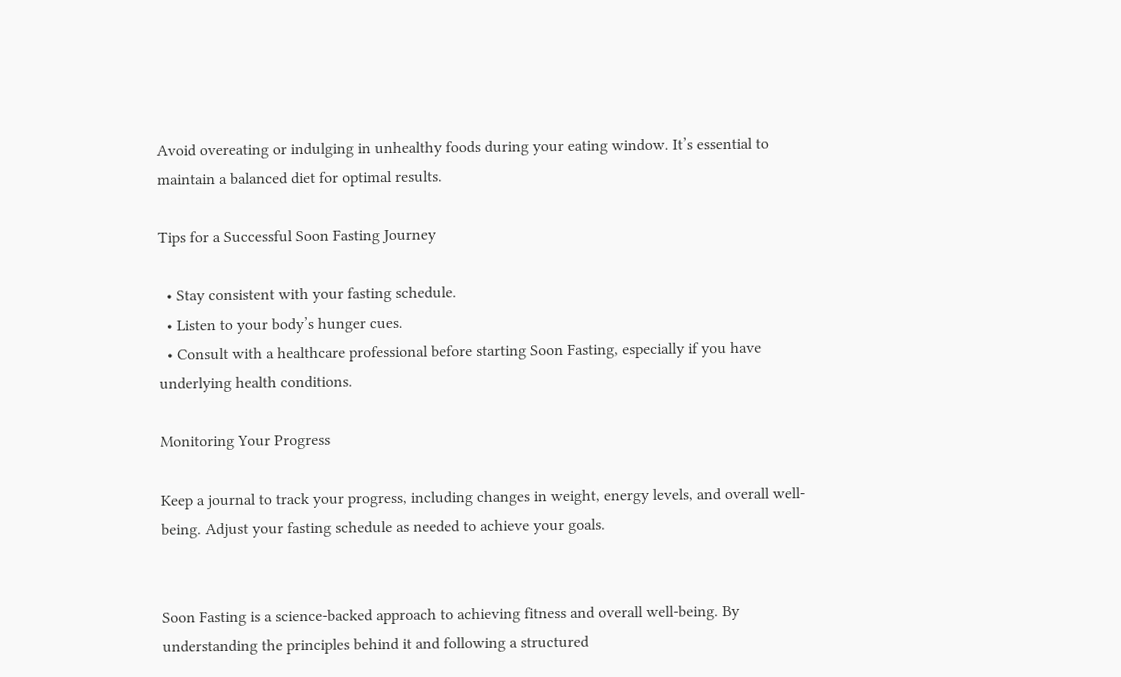Avoid overeating or indulging in unhealthy foods during your eating window. It’s essential to maintain a balanced diet for optimal results.

Tips for a Successful Soon Fasting Journey

  • Stay consistent with your fasting schedule.
  • Listen to your body’s hunger cues.
  • Consult with a healthcare professional before starting Soon Fasting, especially if you have underlying health conditions.

Monitoring Your Progress

Keep a journal to track your progress, including changes in weight, energy levels, and overall well-being. Adjust your fasting schedule as needed to achieve your goals.


Soon Fasting is a science-backed approach to achieving fitness and overall well-being. By understanding the principles behind it and following a structured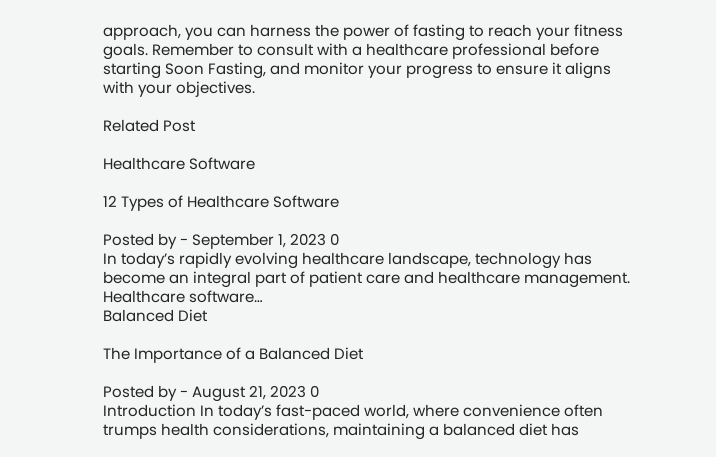approach, you can harness the power of fasting to reach your fitness goals. Remember to consult with a healthcare professional before starting Soon Fasting, and monitor your progress to ensure it aligns with your objectives.

Related Post

Healthcare Software

12 Types of Healthcare Software

Posted by - September 1, 2023 0
In today’s rapidly evolving healthcare landscape, technology has become an integral part of patient care and healthcare management. Healthcare software…
Balanced Diet

The Importance of a Balanced Diet

Posted by - August 21, 2023 0
Introduction In today’s fast-paced world, where convenience often trumps health considerations, maintaining a balanced diet has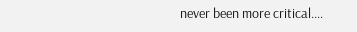never been more critical.…